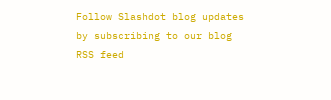Follow Slashdot blog updates by subscribing to our blog RSS feed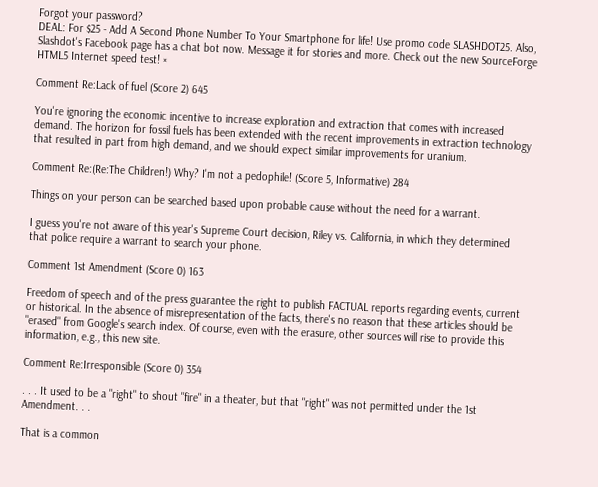Forgot your password?
DEAL: For $25 - Add A Second Phone Number To Your Smartphone for life! Use promo code SLASHDOT25. Also, Slashdot's Facebook page has a chat bot now. Message it for stories and more. Check out the new SourceForge HTML5 Internet speed test! ×

Comment Re:Lack of fuel (Score 2) 645

You're ignoring the economic incentive to increase exploration and extraction that comes with increased demand. The horizon for fossil fuels has been extended with the recent improvements in extraction technology that resulted in part from high demand, and we should expect similar improvements for uranium.

Comment Re:(Re:The Children!) Why? I'm not a pedophile! (Score 5, Informative) 284

Things on your person can be searched based upon probable cause without the need for a warrant.

I guess you're not aware of this year's Supreme Court decision, Riley vs. California, in which they determined that police require a warrant to search your phone.

Comment 1st Amendment (Score 0) 163

Freedom of speech and of the press guarantee the right to publish FACTUAL reports regarding events, current or historical. In the absence of misrepresentation of the facts, there's no reason that these articles should be "erased" from Google's search index. Of course, even with the erasure, other sources will rise to provide this information, e.g., this new site.

Comment Re:Irresponsible (Score 0) 354

. . . It used to be a "right" to shout "fire" in a theater, but that "right" was not permitted under the 1st Amendment. . .

That is a common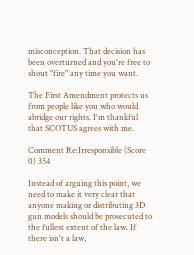misconception. That decision has been overturned and you're free to shout "fire" any time you want.

The First Amendment protects us from people like you who would abridge our rights. I'm thankful that SCOTUS agrees with me.

Comment Re:Irresponsible (Score 0) 354

Instead of arguing this point, we need to make it very clear that anyone making or distributing 3D gun models should be prosecuted to the fullest extent of the law. If there isn't a law,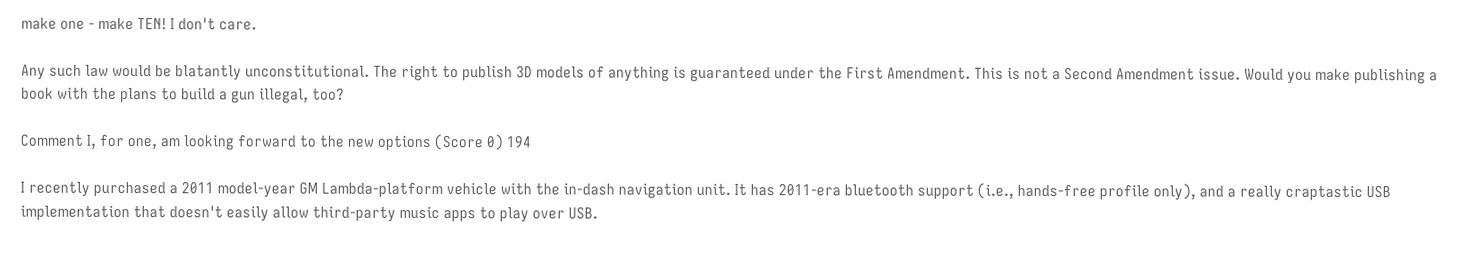make one - make TEN! I don't care.

Any such law would be blatantly unconstitutional. The right to publish 3D models of anything is guaranteed under the First Amendment. This is not a Second Amendment issue. Would you make publishing a book with the plans to build a gun illegal, too?

Comment I, for one, am looking forward to the new options (Score 0) 194

I recently purchased a 2011 model-year GM Lambda-platform vehicle with the in-dash navigation unit. It has 2011-era bluetooth support (i.e., hands-free profile only), and a really craptastic USB implementation that doesn't easily allow third-party music apps to play over USB.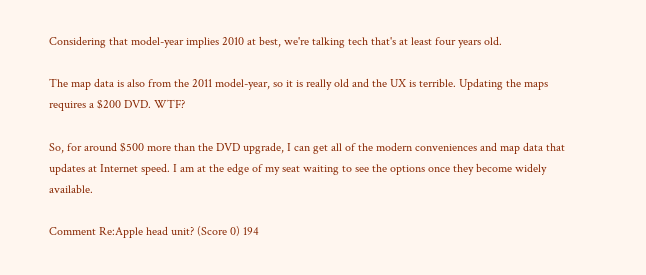Considering that model-year implies 2010 at best, we're talking tech that's at least four years old.

The map data is also from the 2011 model-year, so it is really old and the UX is terrible. Updating the maps requires a $200 DVD. WTF?

So, for around $500 more than the DVD upgrade, I can get all of the modern conveniences and map data that updates at Internet speed. I am at the edge of my seat waiting to see the options once they become widely available.

Comment Re:Apple head unit? (Score 0) 194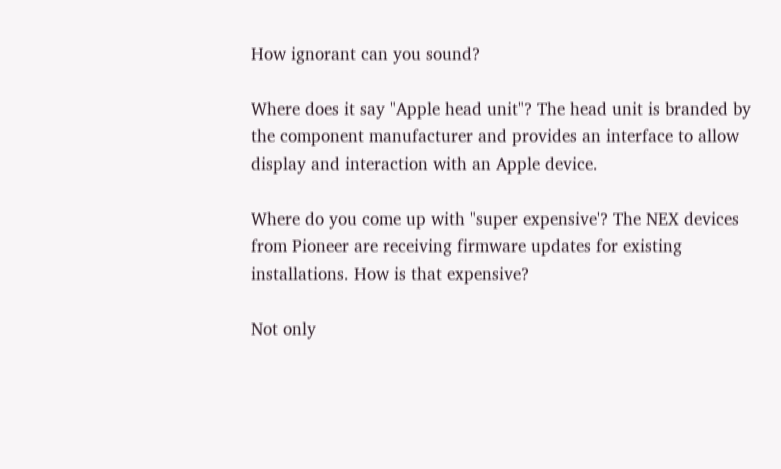How ignorant can you sound?

Where does it say "Apple head unit"? The head unit is branded by the component manufacturer and provides an interface to allow display and interaction with an Apple device.

Where do you come up with "super expensive'? The NEX devices from Pioneer are receiving firmware updates for existing installations. How is that expensive?

Not only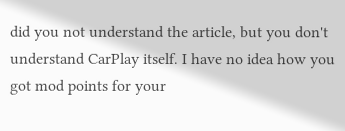did you not understand the article, but you don't understand CarPlay itself. I have no idea how you got mod points for your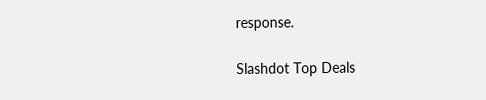response.

Slashdot Top Deals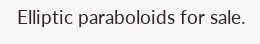Elliptic paraboloids for sale.